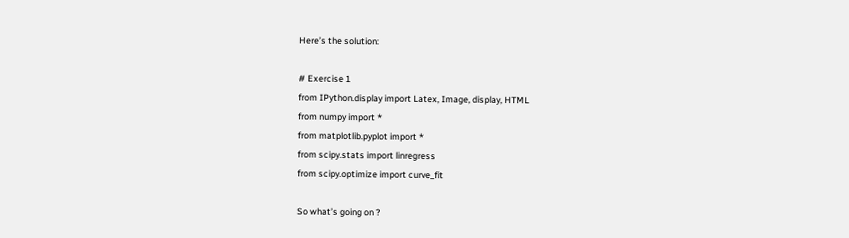Here’s the solution:

# Exercise 1
from IPython.display import Latex, Image, display, HTML
from numpy import *
from matplotlib.pyplot import *
from scipy.stats import linregress
from scipy.optimize import curve_fit

So what’s going on ?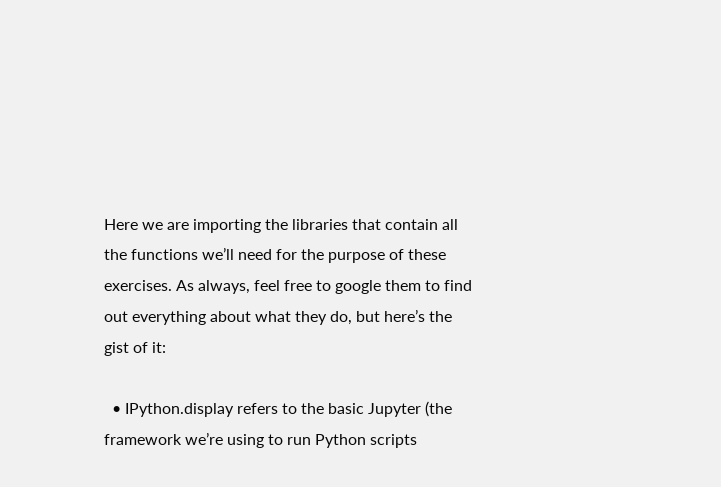Here we are importing the libraries that contain all the functions we’ll need for the purpose of these exercises. As always, feel free to google them to find out everything about what they do, but here’s the gist of it:

  • IPython.display refers to the basic Jupyter (the framework we’re using to run Python scripts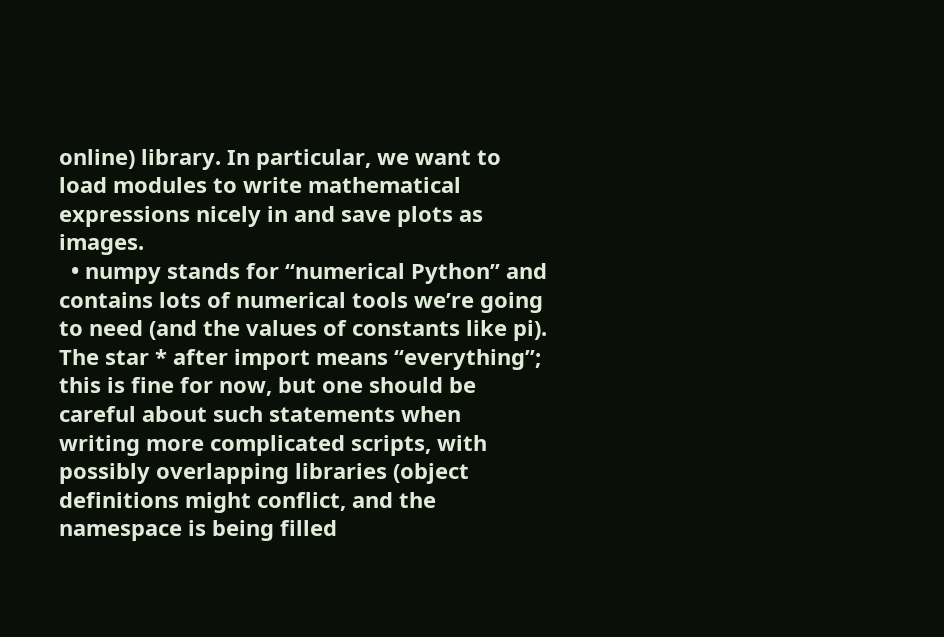online) library. In particular, we want to load modules to write mathematical expressions nicely in and save plots as images.
  • numpy stands for “numerical Python” and contains lots of numerical tools we’re going to need (and the values of constants like pi). The star * after import means “everything”; this is fine for now, but one should be careful about such statements when writing more complicated scripts, with possibly overlapping libraries (object definitions might conflict, and the namespace is being filled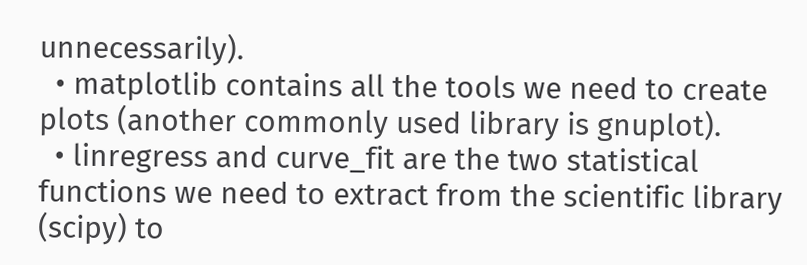unnecessarily).
  • matplotlib contains all the tools we need to create plots (another commonly used library is gnuplot).
  • linregress and curve_fit are the two statistical functions we need to extract from the scientific library (scipy) to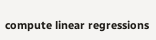compute linear regressions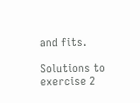and fits.

Solutions to exercise 2